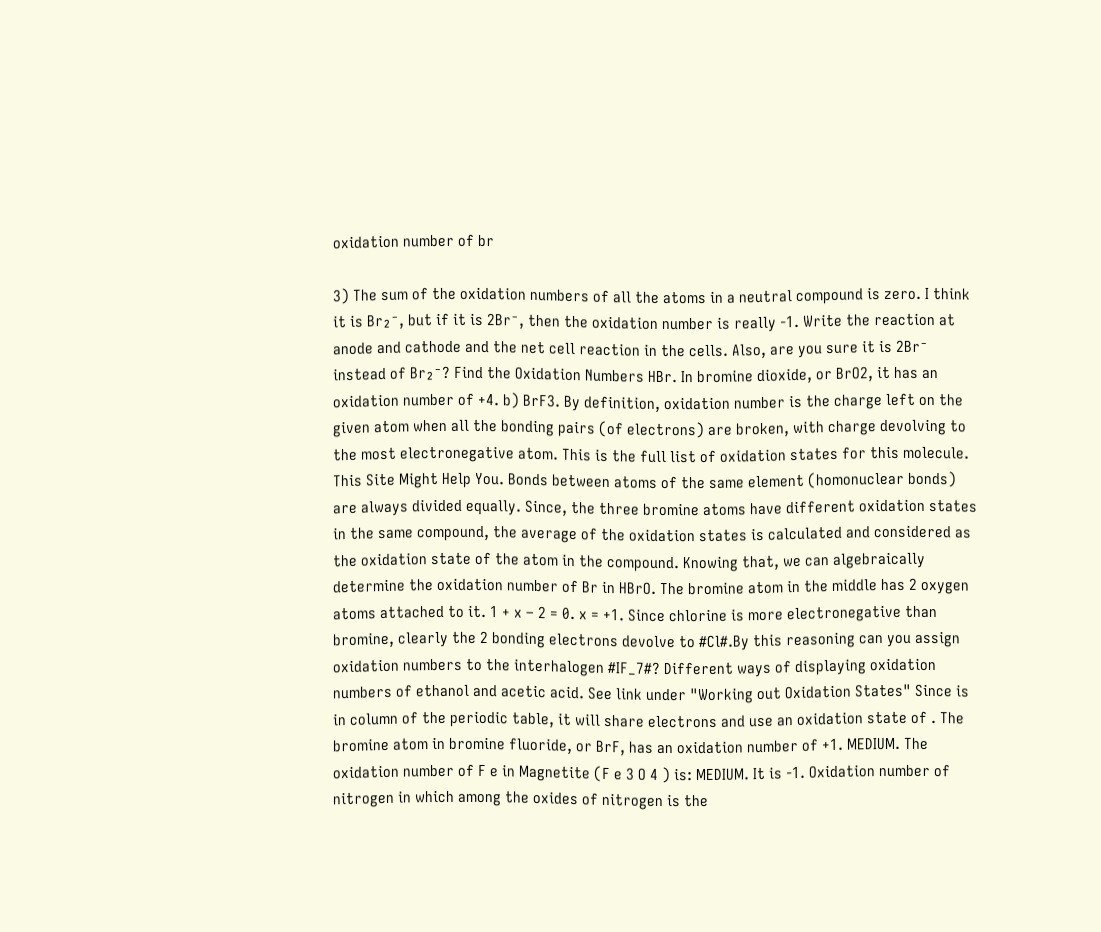oxidation number of br

3) The sum of the oxidation numbers of all the atoms in a neutral compound is zero. I think it is Br₂⁻, but if it is 2Br⁻, then the oxidation number is really -1. Write the reaction at anode and cathode and the net cell reaction in the cells. Also, are you sure it is 2Br⁻ instead of Br₂⁻? Find the Oxidation Numbers HBr. In bromine dioxide, or BrO2, it has an oxidation number of +4. b) BrF3. By definition, oxidation number is the charge left on the given atom when all the bonding pairs (of electrons) are broken, with charge devolving to the most electronegative atom. This is the full list of oxidation states for this molecule. This Site Might Help You. Bonds between atoms of the same element (homonuclear bonds) are always divided equally. Since, the three bromine atoms have different oxidation states in the same compound, the average of the oxidation states is calculated and considered as the oxidation state of the atom in the compound. Knowing that, we can algebraically determine the oxidation number of Br in HBrO. The bromine atom in the middle has 2 oxygen atoms attached to it. 1 + x – 2 = 0. x = +1. Since chlorine is more electronegative than bromine, clearly the 2 bonding electrons devolve to #Cl#.By this reasoning can you assign oxidation numbers to the interhalogen #IF_7#? Different ways of displaying oxidation numbers of ethanol and acetic acid. See link under "Working out Oxidation States" Since is in column of the periodic table, it will share electrons and use an oxidation state of . The bromine atom in bromine fluoride, or BrF, has an oxidation number of +1. MEDIUM. The oxidation number of F e in Magnetite (F e 3 O 4 ) is: MEDIUM. It is -1. Oxidation number of nitrogen in which among the oxides of nitrogen is the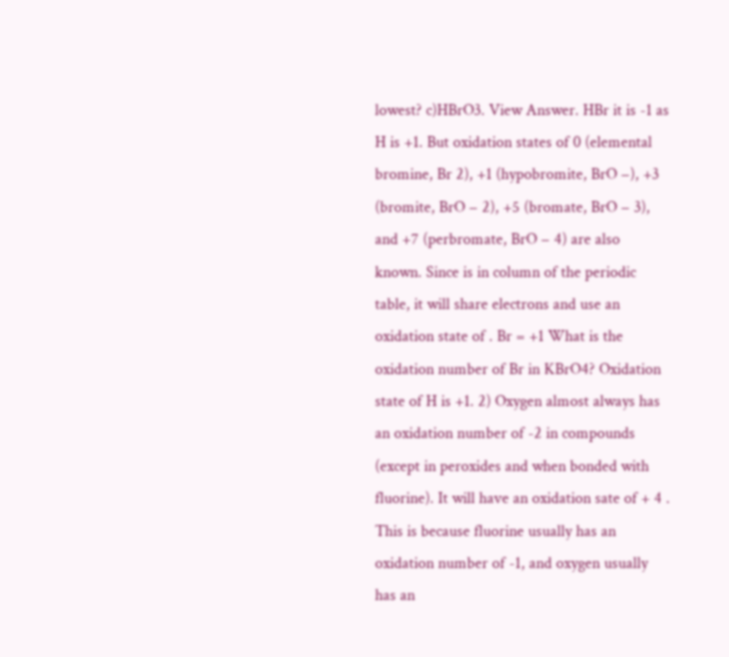lowest? c)HBrO3. View Answer. HBr it is -1 as H is +1. But oxidation states of 0 (elemental bromine, Br 2), +1 (hypobromite, BrO −), +3 (bromite, BrO − 2), +5 (bromate, BrO − 3), and +7 (perbromate, BrO − 4) are also known. Since is in column of the periodic table, it will share electrons and use an oxidation state of . Br = +1 What is the oxidation number of Br in KBrO4? Oxidation state of H is +1. 2) Oxygen almost always has an oxidation number of -2 in compounds (except in peroxides and when bonded with fluorine). It will have an oxidation sate of + 4 . This is because fluorine usually has an oxidation number of -1, and oxygen usually has an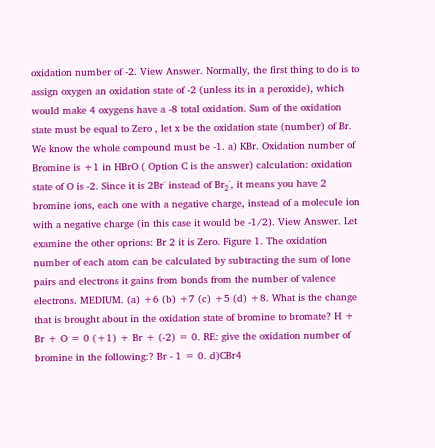oxidation number of -2. View Answer. Normally, the first thing to do is to assign oxygen an oxidation state of -2 (unless its in a peroxide), which would make 4 oxygens have a -8 total oxidation. Sum of the oxidation state must be equal to Zero , let x be the oxidation state (number) of Br. We know the whole compound must be -1. a) KBr. Oxidation number of Bromine is +1 in HBrO ( Option C is the answer) calculation: oxidation state of O is -2. Since it is 2Br⁻ instead of Br₂⁻, it means you have 2 bromine ions, each one with a negative charge, instead of a molecule ion with a negative charge (in this case it would be -1/2). View Answer. Let examine the other oprions: Br 2 it is Zero. Figure 1. The oxidation number of each atom can be calculated by subtracting the sum of lone pairs and electrons it gains from bonds from the number of valence electrons. MEDIUM. (a) +6 (b) +7 (c) +5 (d) +8. What is the change that is brought about in the oxidation state of bromine to bromate? H + Br + O = 0 (+1) + Br + (-2) = 0. RE: give the oxidation number of bromine in the following:? Br - 1 = 0. d)CBr4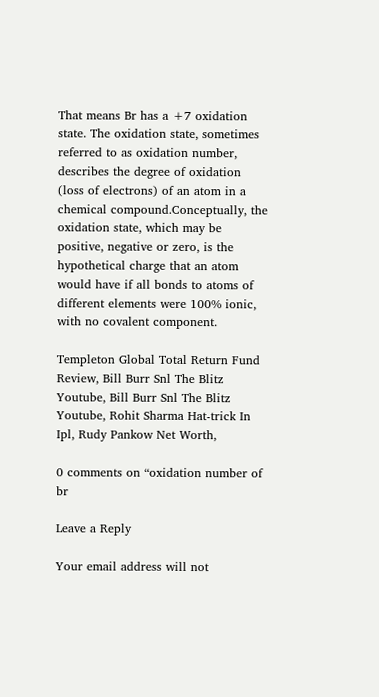That means Br has a +7 oxidation state. The oxidation state, sometimes referred to as oxidation number, describes the degree of oxidation (loss of electrons) of an atom in a chemical compound.Conceptually, the oxidation state, which may be positive, negative or zero, is the hypothetical charge that an atom would have if all bonds to atoms of different elements were 100% ionic, with no covalent component.

Templeton Global Total Return Fund Review, Bill Burr Snl The Blitz Youtube, Bill Burr Snl The Blitz Youtube, Rohit Sharma Hat-trick In Ipl, Rudy Pankow Net Worth,

0 comments on “oxidation number of br

Leave a Reply

Your email address will not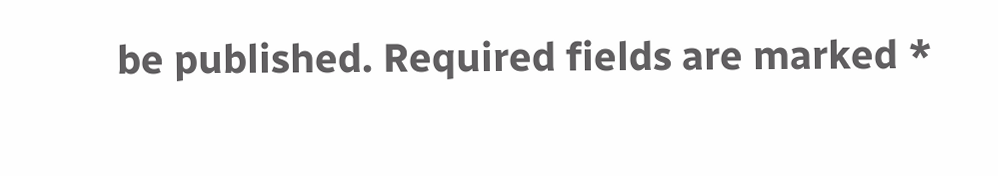be published. Required fields are marked *